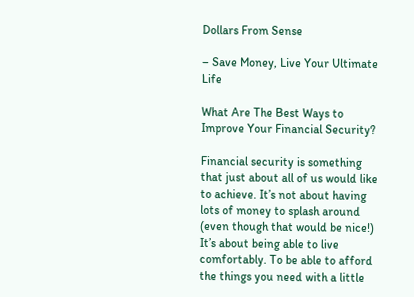Dollars From Sense

– Save Money, Live Your Ultimate Life

What Are The Best Ways to Improve Your Financial Security?

Financial security is something that just about all of us would like to achieve. It’s not about having lots of money to splash around (even though that would be nice!) It’s about being able to live comfortably. To be able to afford the things you need with a little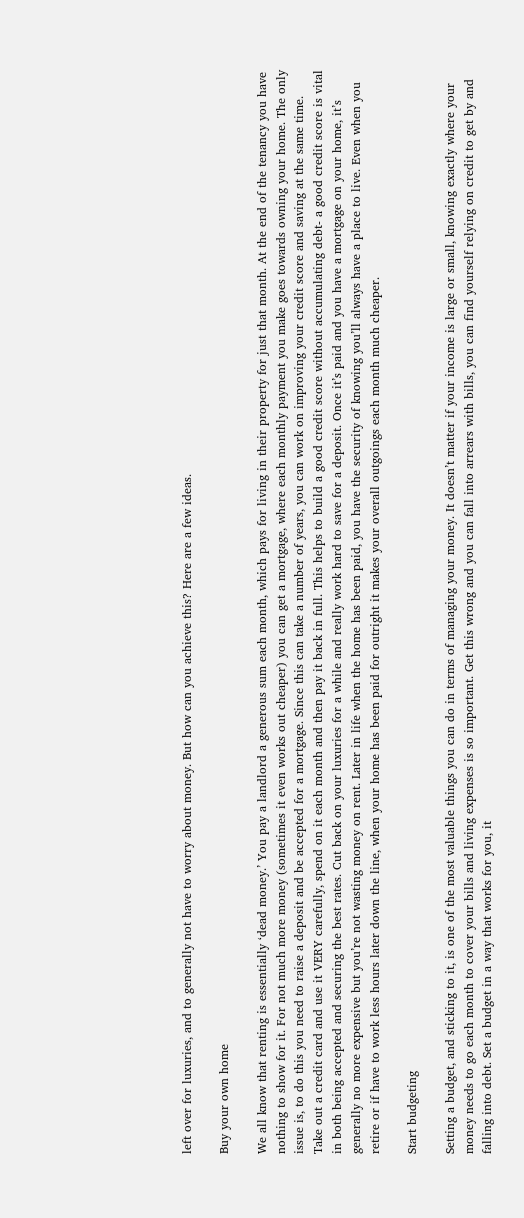left over for luxuries, and to generally not have to worry about money. But how can you achieve this? Here are a few ideas.

Buy your own home

We all know that renting is essentially ‘dead money.’ You pay a landlord a generous sum each month, which pays for living in their property for just that month. At the end of the tenancy you have nothing to show for it. For not much more money (sometimes it even works out cheaper) you can get a mortgage, where each monthly payment you make goes towards owning your home. The only issue is, to do this you need to raise a deposit and be accepted for a mortgage. Since this can take a number of years, you can work on improving your credit score and saving at the same time. Take out a credit card and use it VERY carefully, spend on it each month and then pay it back in full. This helps to build a good credit score without accumulating debt- a good credit score is vital in both being accepted and securing the best rates. Cut back on your luxuries for a while and really work hard to save for a deposit. Once it’s paid and you have a mortgage on your home, it’s generally no more expensive but you’re not wasting money on rent. Later in life when the home has been paid, you have the security of knowing you’ll always have a place to live. Even when you retire or if have to work less hours later down the line, when your home has been paid for outright it makes your overall outgoings each month much cheaper.

Start budgeting

Setting a budget, and sticking to it, is one of the most valuable things you can do in terms of managing your money. It doesn’t matter if your income is large or small, knowing exactly where your money needs to go each month to cover your bills and living expenses is so important. Get this wrong and you can fall into arrears with bills, you can find yourself relying on credit to get by and falling into debt. Set a budget in a way that works for you, it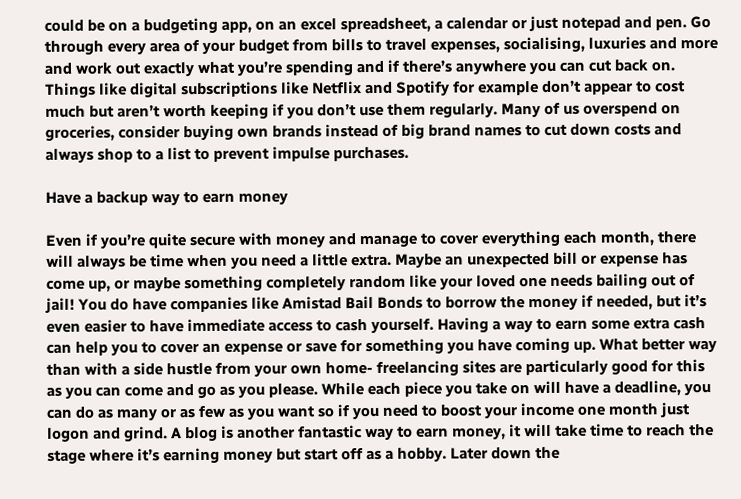could be on a budgeting app, on an excel spreadsheet, a calendar or just notepad and pen. Go through every area of your budget from bills to travel expenses, socialising, luxuries and more and work out exactly what you’re spending and if there’s anywhere you can cut back on. Things like digital subscriptions like Netflix and Spotify for example don’t appear to cost much but aren’t worth keeping if you don’t use them regularly. Many of us overspend on groceries, consider buying own brands instead of big brand names to cut down costs and always shop to a list to prevent impulse purchases.

Have a backup way to earn money

Even if you’re quite secure with money and manage to cover everything each month, there will always be time when you need a little extra. Maybe an unexpected bill or expense has come up, or maybe something completely random like your loved one needs bailing out of jail! You do have companies like Amistad Bail Bonds to borrow the money if needed, but it’s even easier to have immediate access to cash yourself. Having a way to earn some extra cash can help you to cover an expense or save for something you have coming up. What better way than with a side hustle from your own home- freelancing sites are particularly good for this as you can come and go as you please. While each piece you take on will have a deadline, you can do as many or as few as you want so if you need to boost your income one month just logon and grind. A blog is another fantastic way to earn money, it will take time to reach the stage where it’s earning money but start off as a hobby. Later down the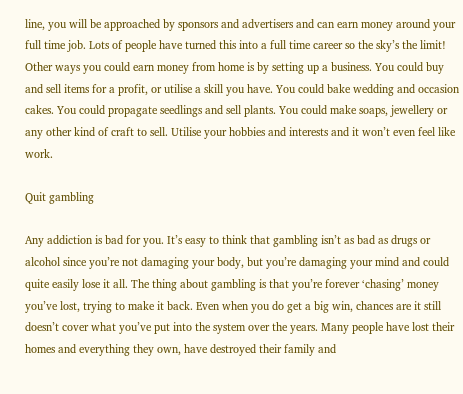line, you will be approached by sponsors and advertisers and can earn money around your full time job. Lots of people have turned this into a full time career so the sky’s the limit! Other ways you could earn money from home is by setting up a business. You could buy and sell items for a profit, or utilise a skill you have. You could bake wedding and occasion cakes. You could propagate seedlings and sell plants. You could make soaps, jewellery or any other kind of craft to sell. Utilise your hobbies and interests and it won’t even feel like work.

Quit gambling

Any addiction is bad for you. It’s easy to think that gambling isn’t as bad as drugs or alcohol since you’re not damaging your body, but you’re damaging your mind and could quite easily lose it all. The thing about gambling is that you’re forever ‘chasing’ money you’ve lost, trying to make it back. Even when you do get a big win, chances are it still doesn’t cover what you’ve put into the system over the years. Many people have lost their homes and everything they own, have destroyed their family and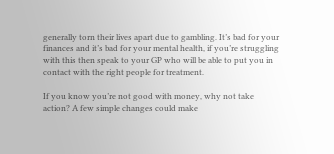generally torn their lives apart due to gambling. It’s bad for your finances and it’s bad for your mental health, if you’re struggling with this then speak to your GP who will be able to put you in contact with the right people for treatment.

If you know you’re not good with money, why not take action? A few simple changes could make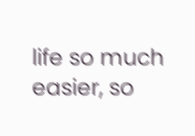life so much easier, so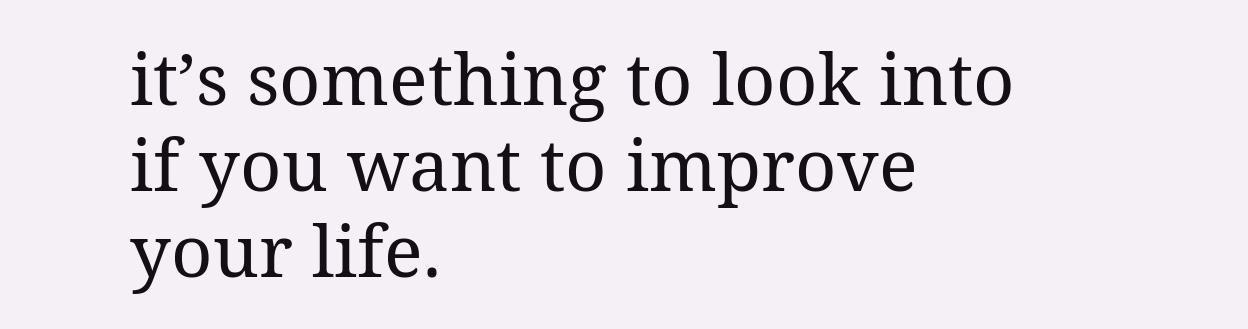it’s something to look into if you want to improve your life.